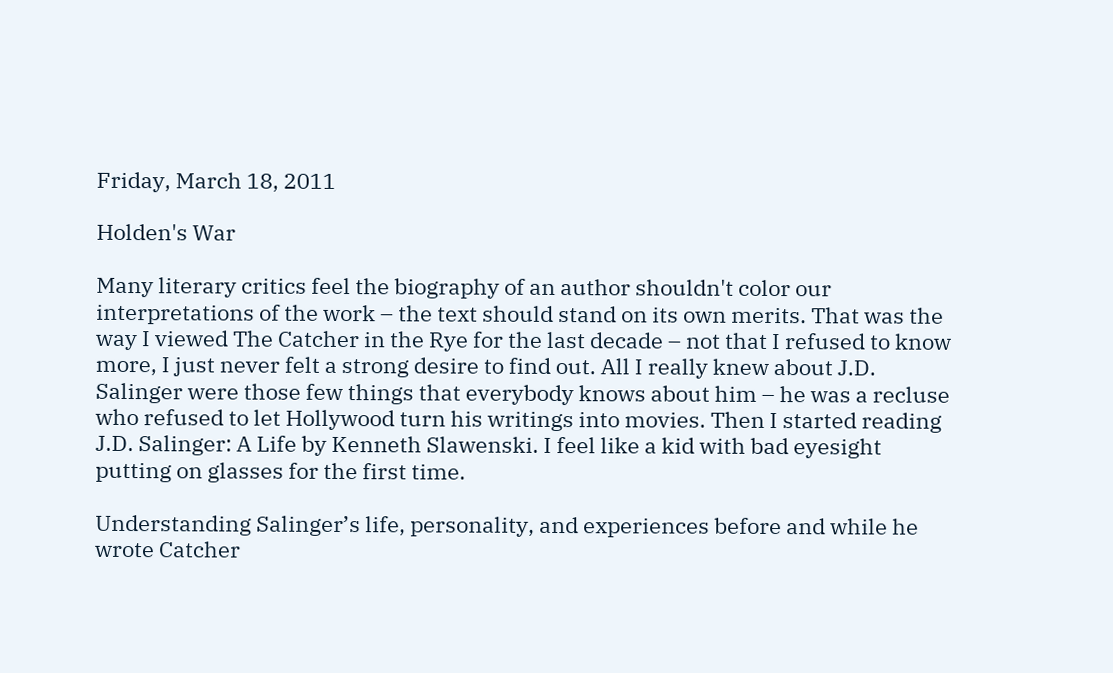Friday, March 18, 2011

Holden's War

Many literary critics feel the biography of an author shouldn't color our interpretations of the work – the text should stand on its own merits. That was the way I viewed The Catcher in the Rye for the last decade – not that I refused to know more, I just never felt a strong desire to find out. All I really knew about J.D. Salinger were those few things that everybody knows about him – he was a recluse who refused to let Hollywood turn his writings into movies. Then I started reading J.D. Salinger: A Life by Kenneth Slawenski. I feel like a kid with bad eyesight putting on glasses for the first time.

Understanding Salinger’s life, personality, and experiences before and while he wrote Catcher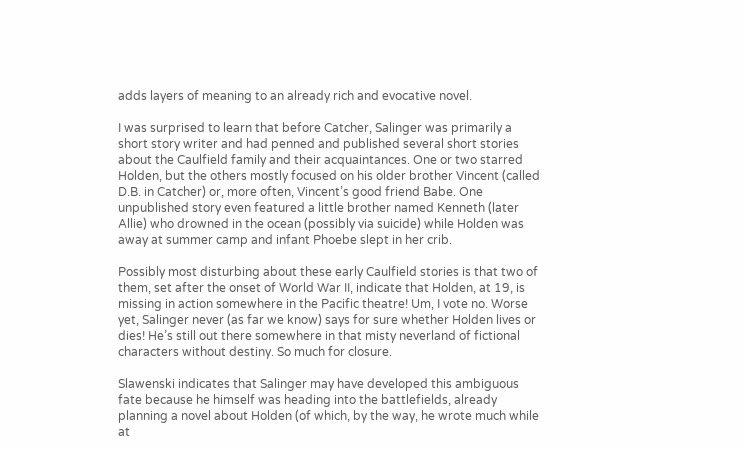adds layers of meaning to an already rich and evocative novel.

I was surprised to learn that before Catcher, Salinger was primarily a short story writer and had penned and published several short stories about the Caulfield family and their acquaintances. One or two starred Holden, but the others mostly focused on his older brother Vincent (called D.B. in Catcher) or, more often, Vincent’s good friend Babe. One unpublished story even featured a little brother named Kenneth (later Allie) who drowned in the ocean (possibly via suicide) while Holden was away at summer camp and infant Phoebe slept in her crib.

Possibly most disturbing about these early Caulfield stories is that two of them, set after the onset of World War II, indicate that Holden, at 19, is missing in action somewhere in the Pacific theatre! Um, I vote no. Worse yet, Salinger never (as far we know) says for sure whether Holden lives or dies! He’s still out there somewhere in that misty neverland of fictional characters without destiny. So much for closure.

Slawenski indicates that Salinger may have developed this ambiguous fate because he himself was heading into the battlefields, already planning a novel about Holden (of which, by the way, he wrote much while at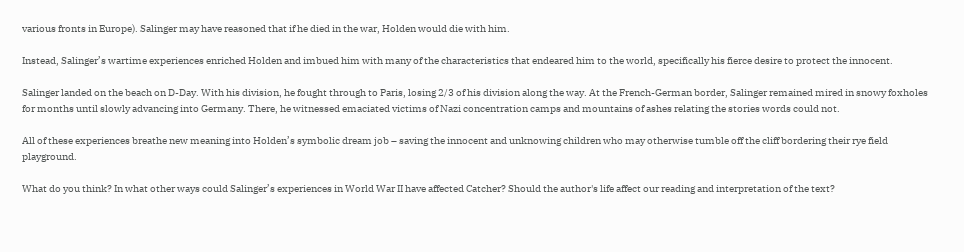various fronts in Europe). Salinger may have reasoned that if he died in the war, Holden would die with him.

Instead, Salinger’s wartime experiences enriched Holden and imbued him with many of the characteristics that endeared him to the world, specifically his fierce desire to protect the innocent.

Salinger landed on the beach on D-Day. With his division, he fought through to Paris, losing 2/3 of his division along the way. At the French-German border, Salinger remained mired in snowy foxholes for months until slowly advancing into Germany. There, he witnessed emaciated victims of Nazi concentration camps and mountains of ashes relating the stories words could not.

All of these experiences breathe new meaning into Holden’s symbolic dream job – saving the innocent and unknowing children who may otherwise tumble off the cliff bordering their rye field playground.

What do you think? In what other ways could Salinger’s experiences in World War II have affected Catcher? Should the author's life affect our reading and interpretation of the text?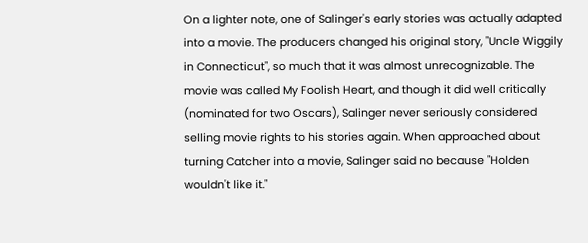On a lighter note, one of Salinger's early stories was actually adapted into a movie. The producers changed his original story, "Uncle Wiggily in Connecticut", so much that it was almost unrecognizable. The movie was called My Foolish Heart, and though it did well critically (nominated for two Oscars), Salinger never seriously considered selling movie rights to his stories again. When approached about turning Catcher into a movie, Salinger said no because "Holden wouldn't like it."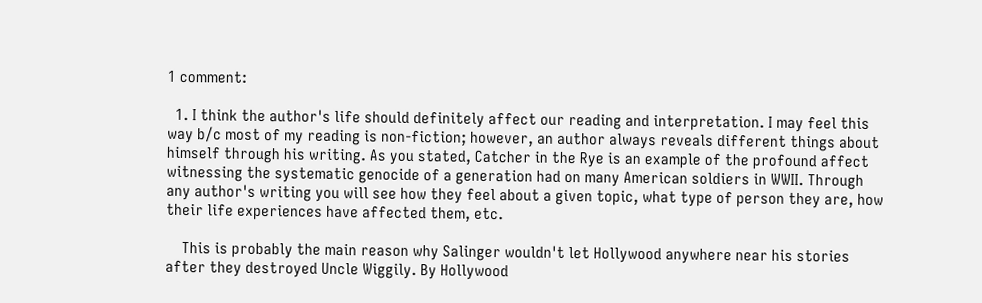1 comment:

  1. I think the author's life should definitely affect our reading and interpretation. I may feel this way b/c most of my reading is non-fiction; however, an author always reveals different things about himself through his writing. As you stated, Catcher in the Rye is an example of the profound affect witnessing the systematic genocide of a generation had on many American soldiers in WWII. Through any author's writing you will see how they feel about a given topic, what type of person they are, how their life experiences have affected them, etc.

    This is probably the main reason why Salinger wouldn't let Hollywood anywhere near his stories after they destroyed Uncle Wiggily. By Hollywood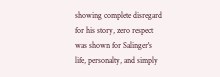showing complete disregard for his story, zero respect was shown for Salinger's life, personalty, and simply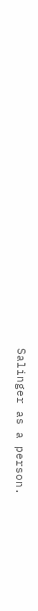Salinger as a person.